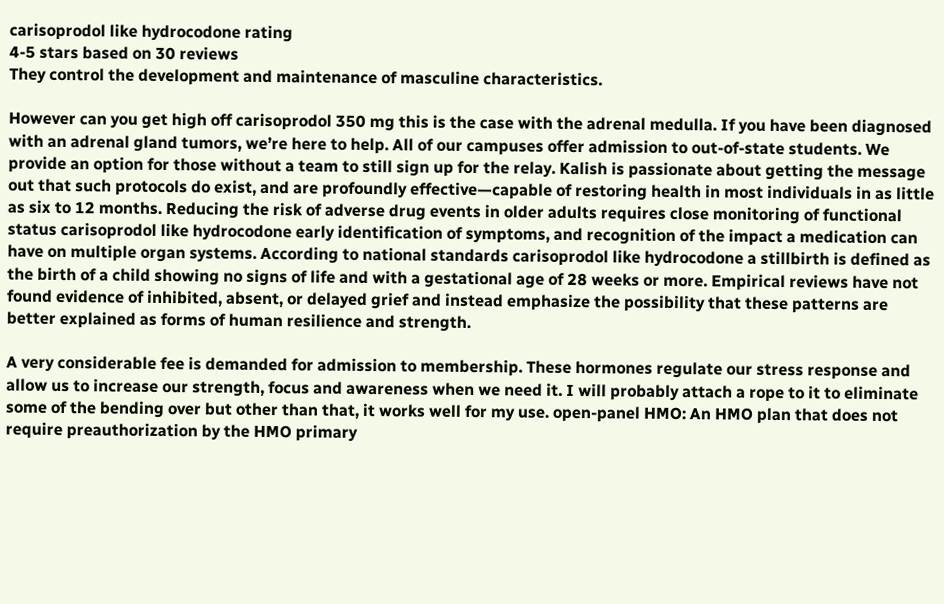carisoprodol like hydrocodone rating
4-5 stars based on 30 reviews
They control the development and maintenance of masculine characteristics.

However can you get high off carisoprodol 350 mg this is the case with the adrenal medulla. If you have been diagnosed with an adrenal gland tumors, we’re here to help. All of our campuses offer admission to out-of-state students. We provide an option for those without a team to still sign up for the relay. Kalish is passionate about getting the message out that such protocols do exist, and are profoundly effective—capable of restoring health in most individuals in as little as six to 12 months. Reducing the risk of adverse drug events in older adults requires close monitoring of functional status carisoprodol like hydrocodone early identification of symptoms, and recognition of the impact a medication can have on multiple organ systems. According to national standards carisoprodol like hydrocodone a stillbirth is defined as the birth of a child showing no signs of life and with a gestational age of 28 weeks or more. Empirical reviews have not found evidence of inhibited, absent, or delayed grief and instead emphasize the possibility that these patterns are better explained as forms of human resilience and strength.

A very considerable fee is demanded for admission to membership. These hormones regulate our stress response and allow us to increase our strength, focus and awareness when we need it. I will probably attach a rope to it to eliminate some of the bending over but other than that, it works well for my use. open-panel HMO: An HMO plan that does not require preauthorization by the HMO primary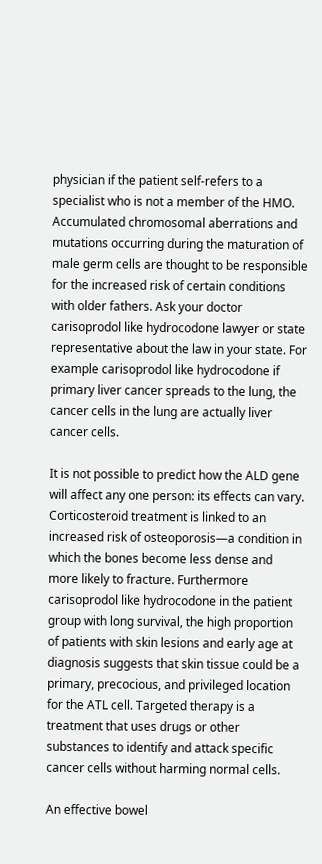physician if the patient self-refers to a specialist who is not a member of the HMO. Accumulated chromosomal aberrations and mutations occurring during the maturation of male germ cells are thought to be responsible for the increased risk of certain conditions with older fathers. Ask your doctor carisoprodol like hydrocodone lawyer or state representative about the law in your state. For example carisoprodol like hydrocodone if primary liver cancer spreads to the lung, the cancer cells in the lung are actually liver cancer cells.

It is not possible to predict how the ALD gene will affect any one person: its effects can vary. Corticosteroid treatment is linked to an increased risk of osteoporosis—a condition in which the bones become less dense and more likely to fracture. Furthermore carisoprodol like hydrocodone in the patient group with long survival, the high proportion of patients with skin lesions and early age at diagnosis suggests that skin tissue could be a primary, precocious, and privileged location for the ATL cell. Targeted therapy is a treatment that uses drugs or other substances to identify and attack specific cancer cells without harming normal cells.

An effective bowel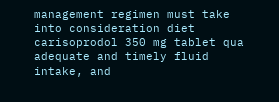management regimen must take into consideration diet carisoprodol 350 mg tablet qua adequate and timely fluid intake, and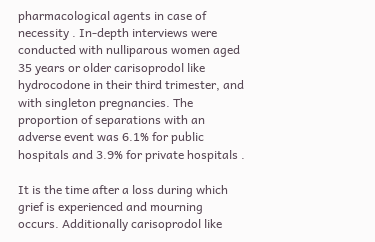pharmacological agents in case of necessity . In-depth interviews were conducted with nulliparous women aged 35 years or older carisoprodol like hydrocodone in their third trimester, and with singleton pregnancies. The proportion of separations with an adverse event was 6.1% for public hospitals and 3.9% for private hospitals .

It is the time after a loss during which grief is experienced and mourning occurs. Additionally carisoprodol like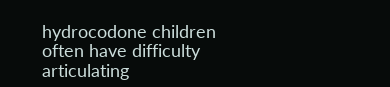hydrocodone children often have difficulty articulating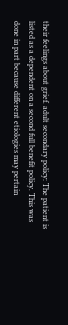their feelings about grief. adult secondary policy: The patient is listed as a dependent on a second full benefit policy. This was done in part because different etiologies may pertain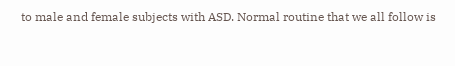to male and female subjects with ASD. Normal routine that we all follow is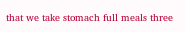that we take stomach full meals three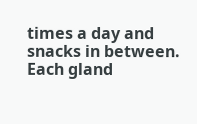times a day and snacks in between. Each gland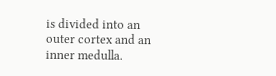is divided into an outer cortex and an inner medulla.